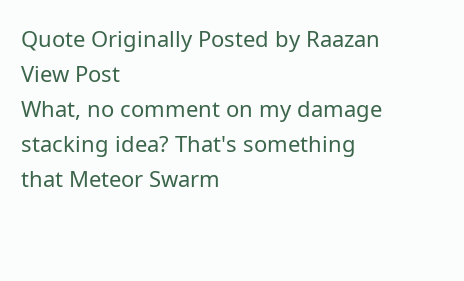Quote Originally Posted by Raazan View Post
What, no comment on my damage stacking idea? That's something that Meteor Swarm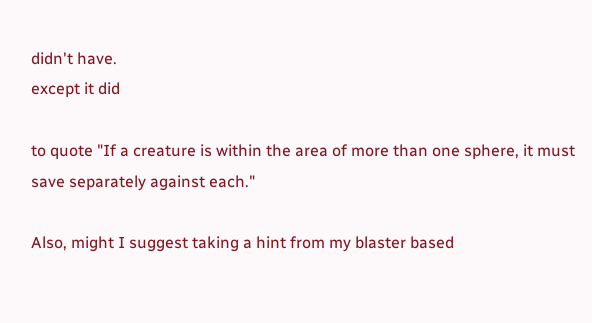didn't have.
except it did

to quote "If a creature is within the area of more than one sphere, it must save separately against each."

Also, might I suggest taking a hint from my blaster based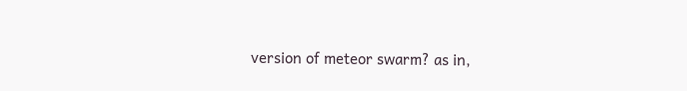version of meteor swarm? as in,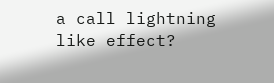a call lightning like effect?